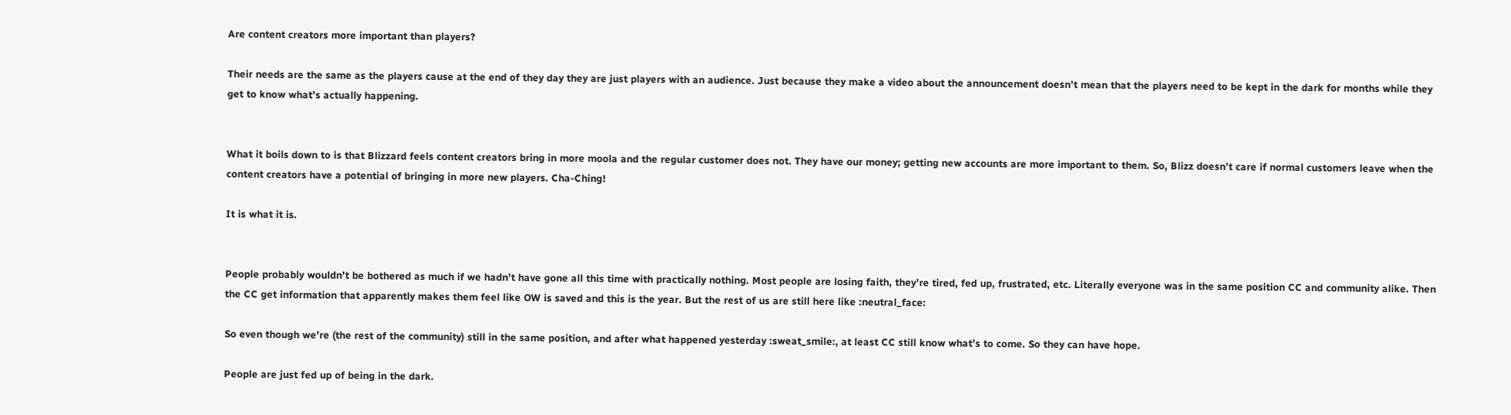Are content creators more important than players?

Their needs are the same as the players cause at the end of they day they are just players with an audience. Just because they make a video about the announcement doesn’t mean that the players need to be kept in the dark for months while they get to know what’s actually happening.


What it boils down to is that Blizzard feels content creators bring in more moola and the regular customer does not. They have our money; getting new accounts are more important to them. So, Blizz doesn’t care if normal customers leave when the content creators have a potential of bringing in more new players. Cha-Ching!

It is what it is.


People probably wouldn’t be bothered as much if we hadn’t have gone all this time with practically nothing. Most people are losing faith, they’re tired, fed up, frustrated, etc. Literally everyone was in the same position CC and community alike. Then the CC get information that apparently makes them feel like OW is saved and this is the year. But the rest of us are still here like :neutral_face:

So even though we’re (the rest of the community) still in the same position, and after what happened yesterday :sweat_smile:, at least CC still know what’s to come. So they can have hope.

People are just fed up of being in the dark.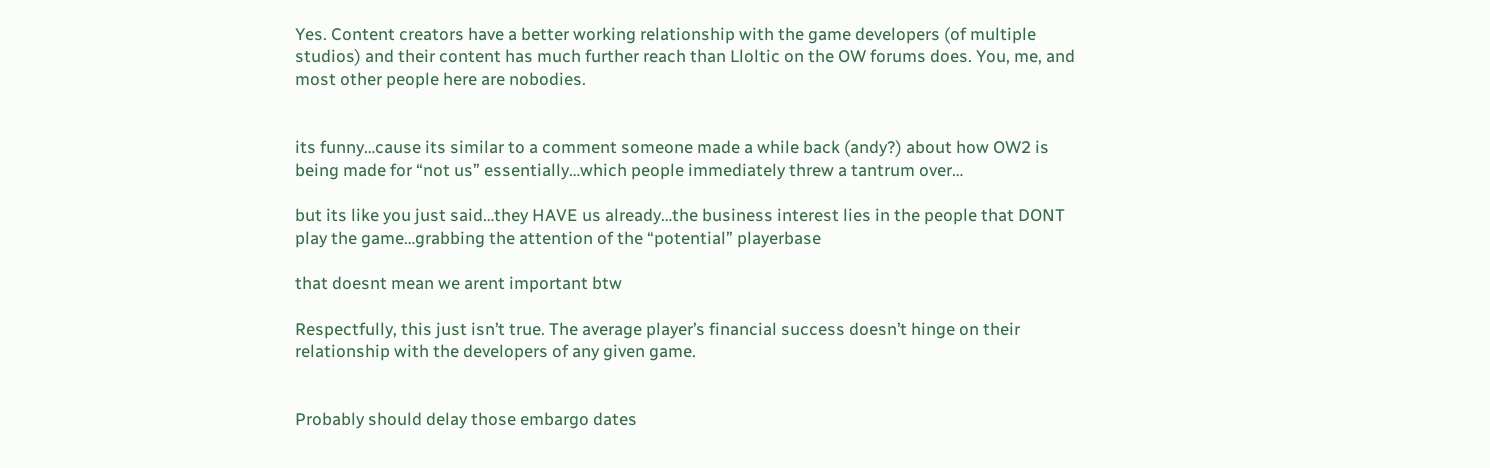Yes. Content creators have a better working relationship with the game developers (of multiple studios) and their content has much further reach than Lloltic on the OW forums does. You, me, and most other people here are nobodies.


its funny…cause its similar to a comment someone made a while back (andy?) about how OW2 is being made for “not us” essentially…which people immediately threw a tantrum over…

but its like you just said…they HAVE us already…the business interest lies in the people that DONT play the game…grabbing the attention of the “potential” playerbase

that doesnt mean we arent important btw

Respectfully, this just isn’t true. The average player’s financial success doesn’t hinge on their relationship with the developers of any given game.


Probably should delay those embargo dates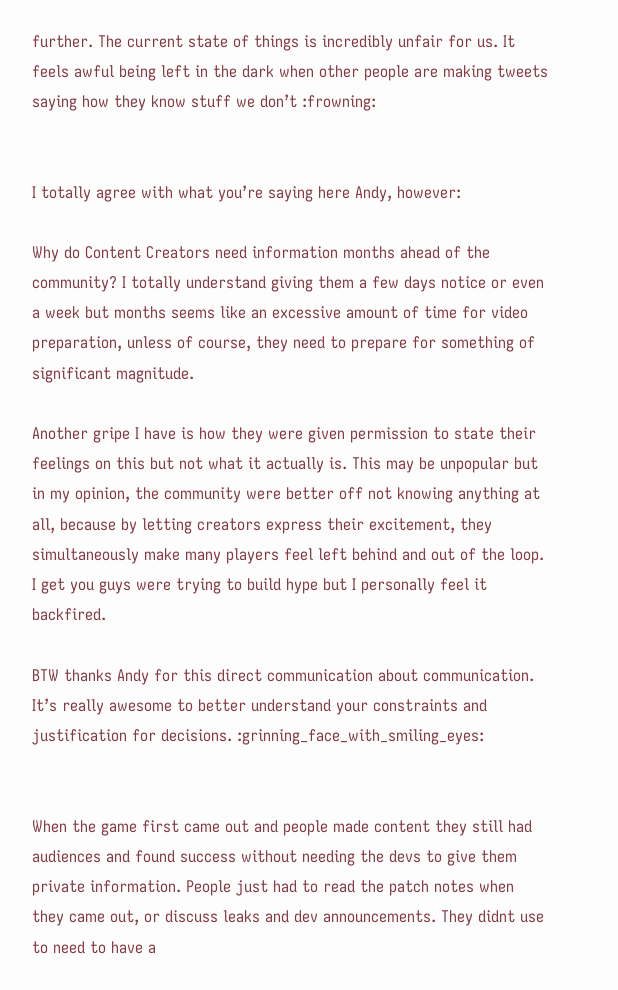further. The current state of things is incredibly unfair for us. It feels awful being left in the dark when other people are making tweets saying how they know stuff we don’t :frowning:


I totally agree with what you’re saying here Andy, however:

Why do Content Creators need information months ahead of the community? I totally understand giving them a few days notice or even a week but months seems like an excessive amount of time for video preparation, unless of course, they need to prepare for something of significant magnitude.

Another gripe I have is how they were given permission to state their feelings on this but not what it actually is. This may be unpopular but in my opinion, the community were better off not knowing anything at all, because by letting creators express their excitement, they simultaneously make many players feel left behind and out of the loop. I get you guys were trying to build hype but I personally feel it backfired.

BTW thanks Andy for this direct communication about communication. It’s really awesome to better understand your constraints and justification for decisions. :grinning_face_with_smiling_eyes:


When the game first came out and people made content they still had audiences and found success without needing the devs to give them private information. People just had to read the patch notes when they came out, or discuss leaks and dev announcements. They didnt use to need to have a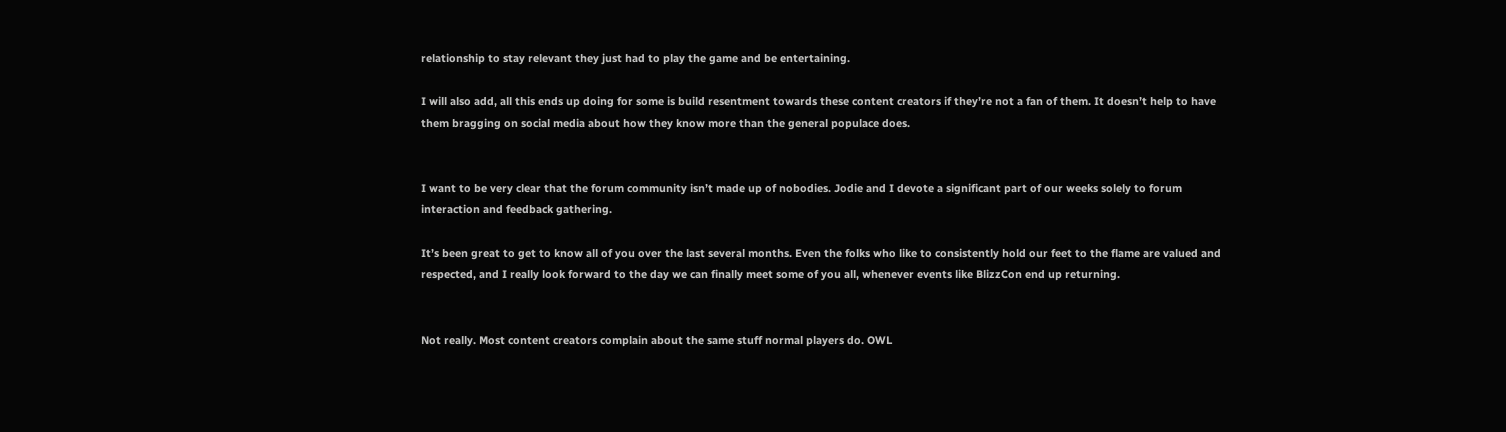relationship to stay relevant they just had to play the game and be entertaining.

I will also add, all this ends up doing for some is build resentment towards these content creators if they’re not a fan of them. It doesn’t help to have them bragging on social media about how they know more than the general populace does.


I want to be very clear that the forum community isn’t made up of nobodies. Jodie and I devote a significant part of our weeks solely to forum interaction and feedback gathering.

It’s been great to get to know all of you over the last several months. Even the folks who like to consistently hold our feet to the flame are valued and respected, and I really look forward to the day we can finally meet some of you all, whenever events like BlizzCon end up returning.


Not really. Most content creators complain about the same stuff normal players do. OWL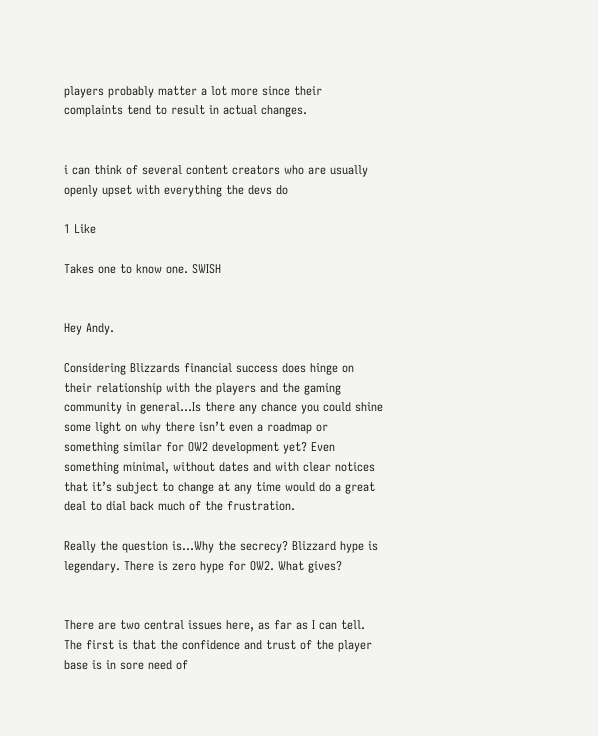players probably matter a lot more since their complaints tend to result in actual changes.


i can think of several content creators who are usually openly upset with everything the devs do

1 Like

Takes one to know one. SWISH


Hey Andy.

Considering Blizzards financial success does hinge on their relationship with the players and the gaming community in general…Is there any chance you could shine some light on why there isn’t even a roadmap or something similar for OW2 development yet? Even something minimal, without dates and with clear notices that it’s subject to change at any time would do a great deal to dial back much of the frustration.

Really the question is…Why the secrecy? Blizzard hype is legendary. There is zero hype for OW2. What gives?


There are two central issues here, as far as I can tell. The first is that the confidence and trust of the player base is in sore need of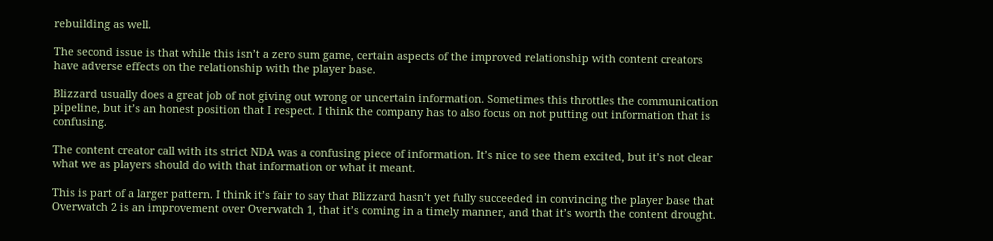rebuilding as well.

The second issue is that while this isn’t a zero sum game, certain aspects of the improved relationship with content creators have adverse effects on the relationship with the player base.

Blizzard usually does a great job of not giving out wrong or uncertain information. Sometimes this throttles the communication pipeline, but it’s an honest position that I respect. I think the company has to also focus on not putting out information that is confusing.

The content creator call with its strict NDA was a confusing piece of information. It’s nice to see them excited, but it’s not clear what we as players should do with that information or what it meant.

This is part of a larger pattern. I think it’s fair to say that Blizzard hasn’t yet fully succeeded in convincing the player base that Overwatch 2 is an improvement over Overwatch 1, that it’s coming in a timely manner, and that it’s worth the content drought.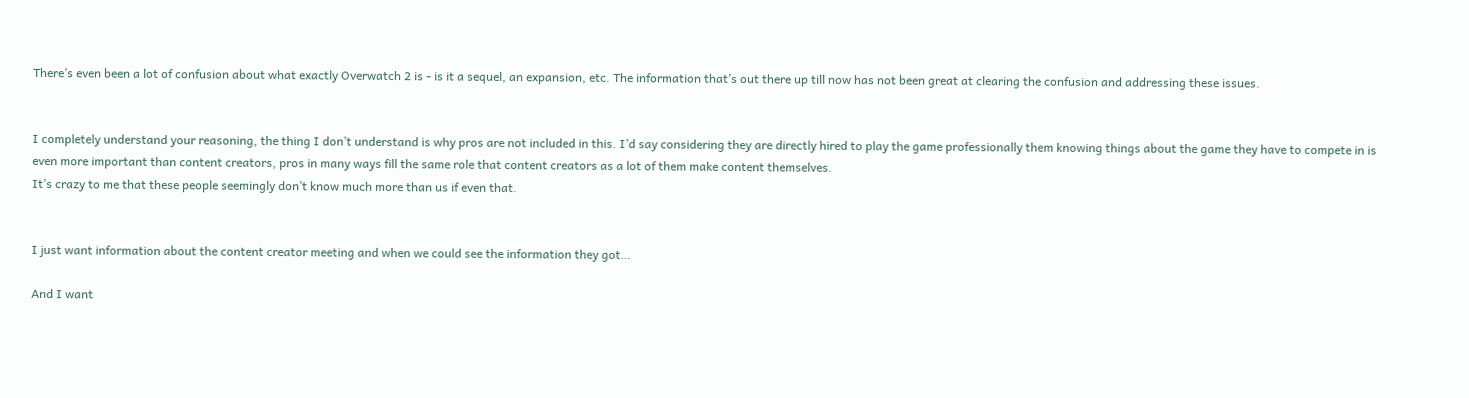There’s even been a lot of confusion about what exactly Overwatch 2 is - is it a sequel, an expansion, etc. The information that’s out there up till now has not been great at clearing the confusion and addressing these issues.


I completely understand your reasoning, the thing I don’t understand is why pros are not included in this. I’d say considering they are directly hired to play the game professionally them knowing things about the game they have to compete in is even more important than content creators, pros in many ways fill the same role that content creators as a lot of them make content themselves.
It’s crazy to me that these people seemingly don’t know much more than us if even that.


I just want information about the content creator meeting and when we could see the information they got…

And I want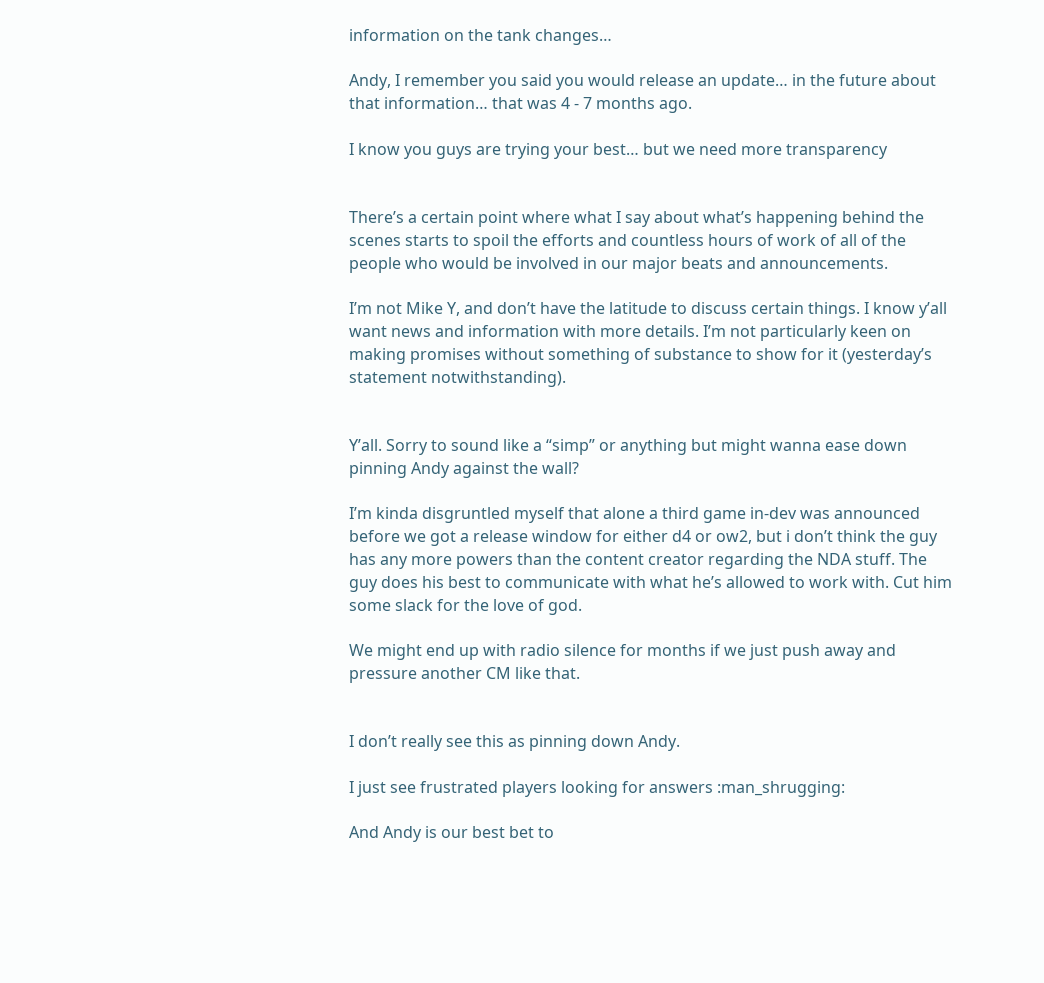information on the tank changes…

Andy, I remember you said you would release an update… in the future about that information… that was 4 - 7 months ago.

I know you guys are trying your best… but we need more transparency


There’s a certain point where what I say about what’s happening behind the scenes starts to spoil the efforts and countless hours of work of all of the people who would be involved in our major beats and announcements.

I’m not Mike Y, and don’t have the latitude to discuss certain things. I know y’all want news and information with more details. I’m not particularly keen on making promises without something of substance to show for it (yesterday’s statement notwithstanding).


Y’all. Sorry to sound like a “simp” or anything but might wanna ease down pinning Andy against the wall?

I’m kinda disgruntled myself that alone a third game in-dev was announced before we got a release window for either d4 or ow2, but i don’t think the guy has any more powers than the content creator regarding the NDA stuff. The guy does his best to communicate with what he’s allowed to work with. Cut him some slack for the love of god.

We might end up with radio silence for months if we just push away and pressure another CM like that.


I don’t really see this as pinning down Andy.

I just see frustrated players looking for answers :man_shrugging:

And Andy is our best bet to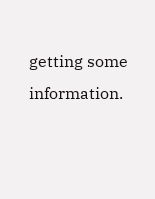getting some information.